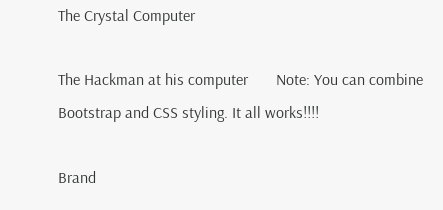The Crystal Computer

The Hackman at his computer       Note: You can combine Bootstrap and CSS styling. It all works!!!!

Brand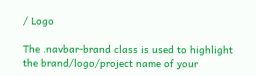/ Logo

The .navbar-brand class is used to highlight the brand/logo/project name of your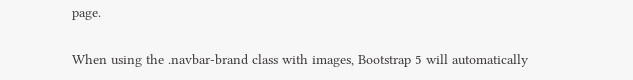page.

When using the .navbar-brand class with images, Bootstrap 5 will automatically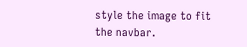style the image to fit the navbar.